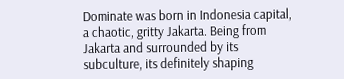Dominate was born in Indonesia capital, a chaotic, gritty Jakarta. Being from Jakarta and surrounded by its subculture, its definitely shaping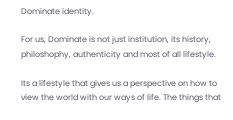Dominate identity.

For us, Dominate is not just institution, its history, philoshophy, authenticity and most of all lifestyle.

Its a lifestyle that gives us a perspective on how to view the world with our ways of life. The things that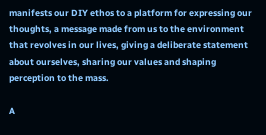manifests our DIY ethos to a platform for expressing our thoughts, a message made from us to the environment that revolves in our lives, giving a deliberate statement about ourselves, sharing our values and shaping perception to the mass.

A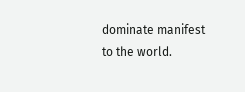dominate manifest to the world.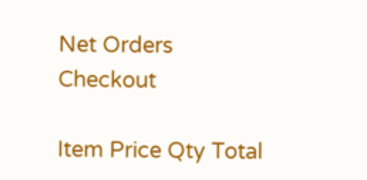Net Orders Checkout

Item Price Qty Total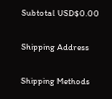Subtotal USD$0.00

Shipping Address

Shipping Methods